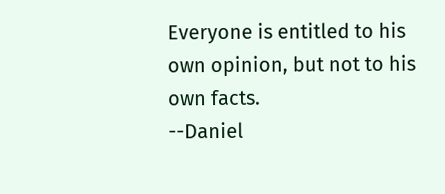Everyone is entitled to his own opinion, but not to his own facts.
--Daniel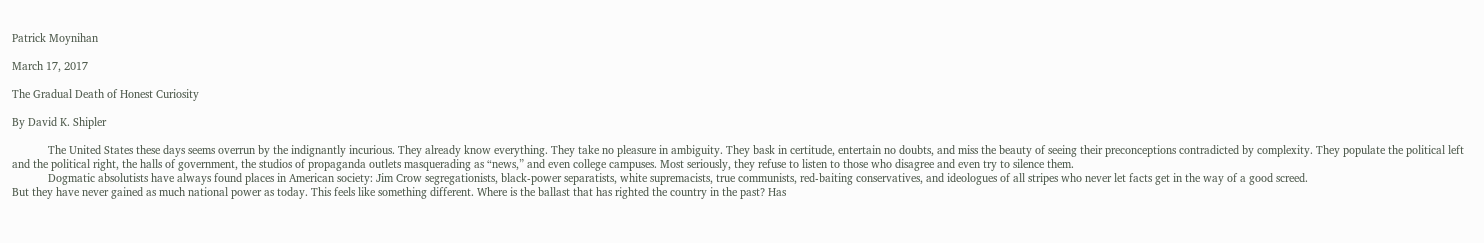Patrick Moynihan

March 17, 2017

The Gradual Death of Honest Curiosity

By David K. Shipler

            The United States these days seems overrun by the indignantly incurious. They already know everything. They take no pleasure in ambiguity. They bask in certitude, entertain no doubts, and miss the beauty of seeing their preconceptions contradicted by complexity. They populate the political left and the political right, the halls of government, the studios of propaganda outlets masquerading as “news,” and even college campuses. Most seriously, they refuse to listen to those who disagree and even try to silence them.
            Dogmatic absolutists have always found places in American society: Jim Crow segregationists, black-power separatists, white supremacists, true communists, red-baiting conservatives, and ideologues of all stripes who never let facts get in the way of a good screed.
But they have never gained as much national power as today. This feels like something different. Where is the ballast that has righted the country in the past? Has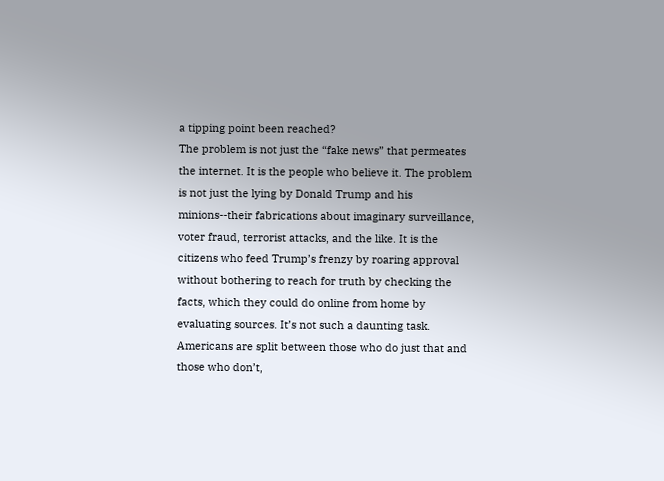a tipping point been reached?
The problem is not just the “fake news” that permeates the internet. It is the people who believe it. The problem is not just the lying by Donald Trump and his minions--their fabrications about imaginary surveillance, voter fraud, terrorist attacks, and the like. It is the citizens who feed Trump’s frenzy by roaring approval without bothering to reach for truth by checking the facts, which they could do online from home by evaluating sources. It’s not such a daunting task.
Americans are split between those who do just that and those who don’t,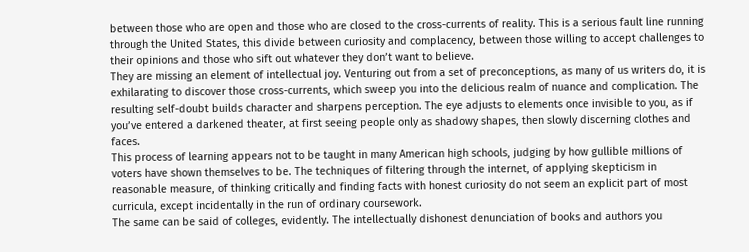between those who are open and those who are closed to the cross-currents of reality. This is a serious fault line running through the United States, this divide between curiosity and complacency, between those willing to accept challenges to their opinions and those who sift out whatever they don’t want to believe.
They are missing an element of intellectual joy. Venturing out from a set of preconceptions, as many of us writers do, it is exhilarating to discover those cross-currents, which sweep you into the delicious realm of nuance and complication. The resulting self-doubt builds character and sharpens perception. The eye adjusts to elements once invisible to you, as if you’ve entered a darkened theater, at first seeing people only as shadowy shapes, then slowly discerning clothes and faces.
This process of learning appears not to be taught in many American high schools, judging by how gullible millions of voters have shown themselves to be. The techniques of filtering through the internet, of applying skepticism in reasonable measure, of thinking critically and finding facts with honest curiosity do not seem an explicit part of most curricula, except incidentally in the run of ordinary coursework.
The same can be said of colleges, evidently. The intellectually dishonest denunciation of books and authors you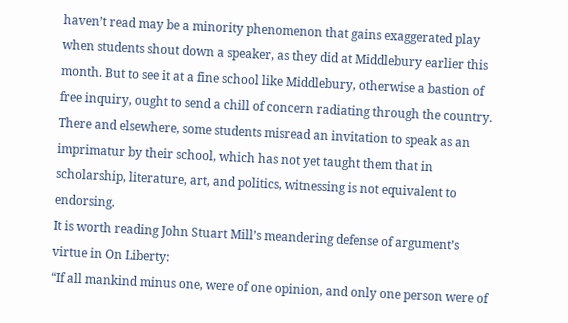haven’t read may be a minority phenomenon that gains exaggerated play when students shout down a speaker, as they did at Middlebury earlier this month. But to see it at a fine school like Middlebury, otherwise a bastion of free inquiry, ought to send a chill of concern radiating through the country. There and elsewhere, some students misread an invitation to speak as an imprimatur by their school, which has not yet taught them that in scholarship, literature, art, and politics, witnessing is not equivalent to endorsing.
It is worth reading John Stuart Mill’s meandering defense of argument’s virtue in On Liberty:
“If all mankind minus one, were of one opinion, and only one person were of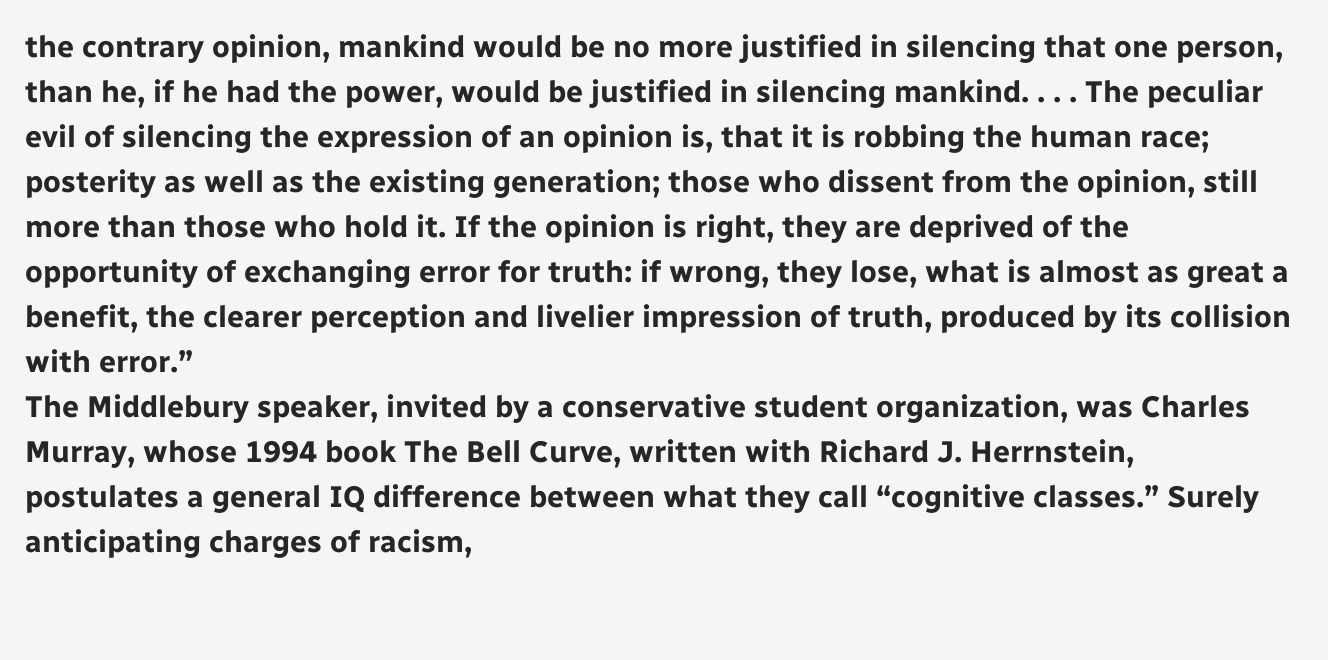the contrary opinion, mankind would be no more justified in silencing that one person, than he, if he had the power, would be justified in silencing mankind. . . . The peculiar evil of silencing the expression of an opinion is, that it is robbing the human race; posterity as well as the existing generation; those who dissent from the opinion, still more than those who hold it. If the opinion is right, they are deprived of the opportunity of exchanging error for truth: if wrong, they lose, what is almost as great a benefit, the clearer perception and livelier impression of truth, produced by its collision with error.”
The Middlebury speaker, invited by a conservative student organization, was Charles Murray, whose 1994 book The Bell Curve, written with Richard J. Herrnstein, postulates a general IQ difference between what they call “cognitive classes.” Surely anticipating charges of racism,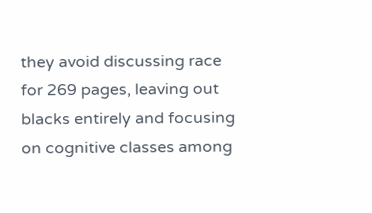they avoid discussing race for 269 pages, leaving out blacks entirely and focusing on cognitive classes among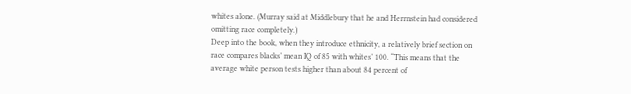whites alone. (Murray said at Middlebury that he and Herrnstein had considered omitting race completely.)
Deep into the book, when they introduce ethnicity, a relatively brief section on race compares blacks’ mean IQ of 85 with whites’ 100. “This means that the average white person tests higher than about 84 percent of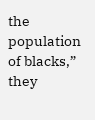the population of blacks,” they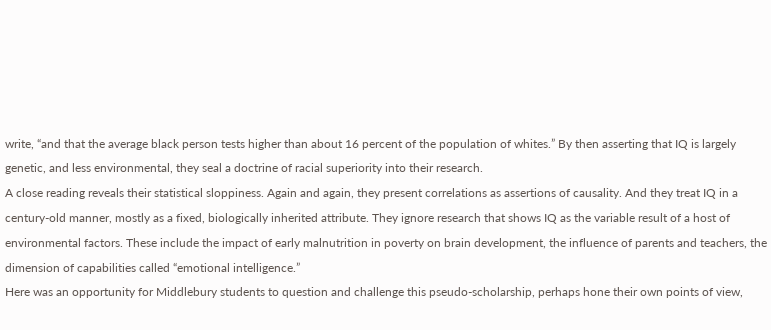write, “and that the average black person tests higher than about 16 percent of the population of whites.” By then asserting that IQ is largely genetic, and less environmental, they seal a doctrine of racial superiority into their research.
A close reading reveals their statistical sloppiness. Again and again, they present correlations as assertions of causality. And they treat IQ in a century-old manner, mostly as a fixed, biologically inherited attribute. They ignore research that shows IQ as the variable result of a host of environmental factors. These include the impact of early malnutrition in poverty on brain development, the influence of parents and teachers, the dimension of capabilities called “emotional intelligence.”
Here was an opportunity for Middlebury students to question and challenge this pseudo-scholarship, perhaps hone their own points of view,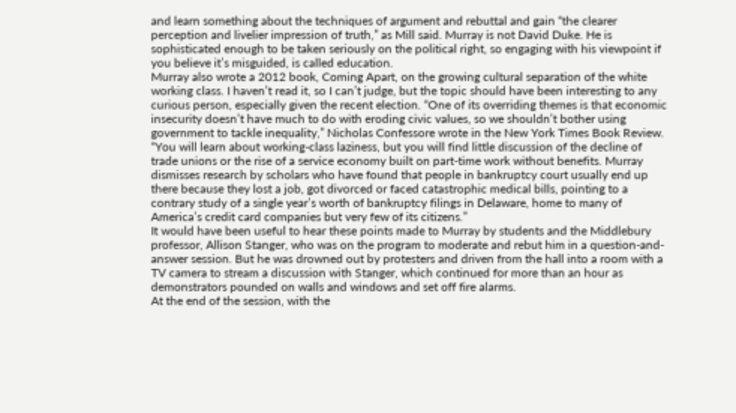and learn something about the techniques of argument and rebuttal and gain “the clearer perception and livelier impression of truth,” as Mill said. Murray is not David Duke. He is sophisticated enough to be taken seriously on the political right, so engaging with his viewpoint if you believe it’s misguided, is called education.
Murray also wrote a 2012 book, Coming Apart, on the growing cultural separation of the white working class. I haven’t read it, so I can’t judge, but the topic should have been interesting to any curious person, especially given the recent election. “One of its overriding themes is that economic insecurity doesn’t have much to do with eroding civic values, so we shouldn’t bother using government to tackle inequality,” Nicholas Confessore wrote in the New York Times Book Review. “You will learn about working-class laziness, but you will find little discussion of the decline of trade unions or the rise of a service economy built on part-time work without benefits. Murray dismisses research by scholars who have found that people in bankruptcy court usually end up there because they lost a job, got divorced or faced catastrophic medical bills, pointing to a contrary study of a single year’s worth of bankruptcy filings in Delaware, home to many of America’s credit card companies but very few of its citizens.”
It would have been useful to hear these points made to Murray by students and the Middlebury professor, Allison Stanger, who was on the program to moderate and rebut him in a question-and-answer session. But he was drowned out by protesters and driven from the hall into a room with a TV camera to stream a discussion with Stanger, which continued for more than an hour as demonstrators pounded on walls and windows and set off fire alarms.
At the end of the session, with the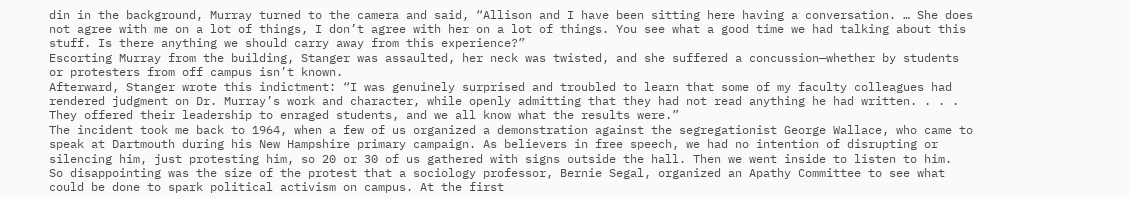din in the background, Murray turned to the camera and said, “Allison and I have been sitting here having a conversation. … She does not agree with me on a lot of things, I don’t agree with her on a lot of things. You see what a good time we had talking about this stuff. Is there anything we should carry away from this experience?”
Escorting Murray from the building, Stanger was assaulted, her neck was twisted, and she suffered a concussion—whether by students or protesters from off campus isn’t known.
Afterward, Stanger wrote this indictment: “I was genuinely surprised and troubled to learn that some of my faculty colleagues had rendered judgment on Dr. Murray’s work and character, while openly admitting that they had not read anything he had written. . . . They offered their leadership to enraged students, and we all know what the results were.”
The incident took me back to 1964, when a few of us organized a demonstration against the segregationist George Wallace, who came to speak at Dartmouth during his New Hampshire primary campaign. As believers in free speech, we had no intention of disrupting or silencing him, just protesting him, so 20 or 30 of us gathered with signs outside the hall. Then we went inside to listen to him.
So disappointing was the size of the protest that a sociology professor, Bernie Segal, organized an Apathy Committee to see what could be done to spark political activism on campus. At the first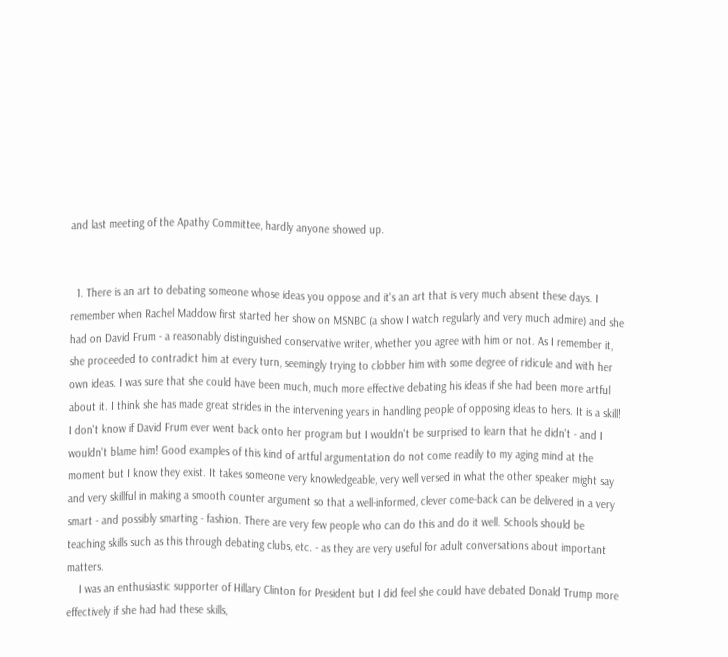and last meeting of the Apathy Committee, hardly anyone showed up.


  1. There is an art to debating someone whose ideas you oppose and it's an art that is very much absent these days. I remember when Rachel Maddow first started her show on MSNBC (a show I watch regularly and very much admire) and she had on David Frum - a reasonably distinguished conservative writer, whether you agree with him or not. As I remember it, she proceeded to contradict him at every turn, seemingly trying to clobber him with some degree of ridicule and with her own ideas. I was sure that she could have been much, much more effective debating his ideas if she had been more artful about it. I think she has made great strides in the intervening years in handling people of opposing ideas to hers. It is a skill! I don't know if David Frum ever went back onto her program but I wouldn't be surprised to learn that he didn't - and I wouldn't blame him! Good examples of this kind of artful argumentation do not come readily to my aging mind at the moment but I know they exist. It takes someone very knowledgeable, very well versed in what the other speaker might say and very skillful in making a smooth counter argument so that a well-informed, clever come-back can be delivered in a very smart - and possibly smarting - fashion. There are very few people who can do this and do it well. Schools should be teaching skills such as this through debating clubs, etc. - as they are very useful for adult conversations about important matters.
    I was an enthusiastic supporter of Hillary Clinton for President but I did feel she could have debated Donald Trump more effectively if she had had these skills,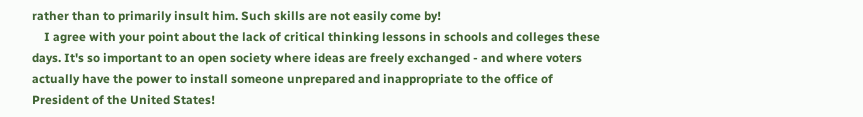rather than to primarily insult him. Such skills are not easily come by!
    I agree with your point about the lack of critical thinking lessons in schools and colleges these days. It's so important to an open society where ideas are freely exchanged - and where voters actually have the power to install someone unprepared and inappropriate to the office of President of the United States!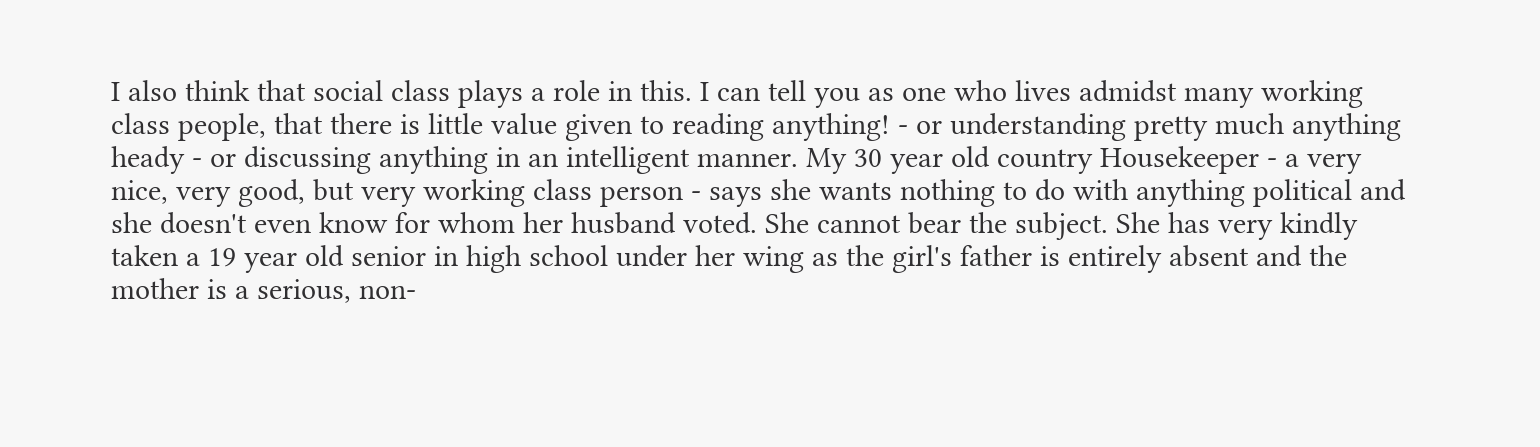I also think that social class plays a role in this. I can tell you as one who lives admidst many working class people, that there is little value given to reading anything! - or understanding pretty much anything heady - or discussing anything in an intelligent manner. My 30 year old country Housekeeper - a very nice, very good, but very working class person - says she wants nothing to do with anything political and she doesn't even know for whom her husband voted. She cannot bear the subject. She has very kindly taken a 19 year old senior in high school under her wing as the girl's father is entirely absent and the mother is a serious, non-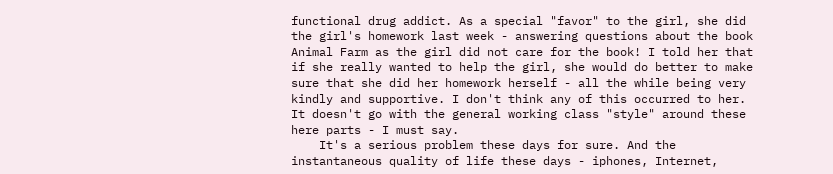functional drug addict. As a special "favor" to the girl, she did the girl's homework last week - answering questions about the book Animal Farm as the girl did not care for the book! I told her that if she really wanted to help the girl, she would do better to make sure that she did her homework herself - all the while being very kindly and supportive. I don't think any of this occurred to her. It doesn't go with the general working class "style" around these here parts - I must say.
    It's a serious problem these days for sure. And the instantaneous quality of life these days - iphones, Internet,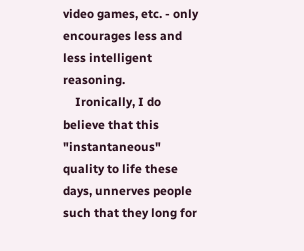video games, etc. - only encourages less and less intelligent reasoning.
    Ironically, I do believe that this "instantaneous" quality to life these days, unnerves people such that they long for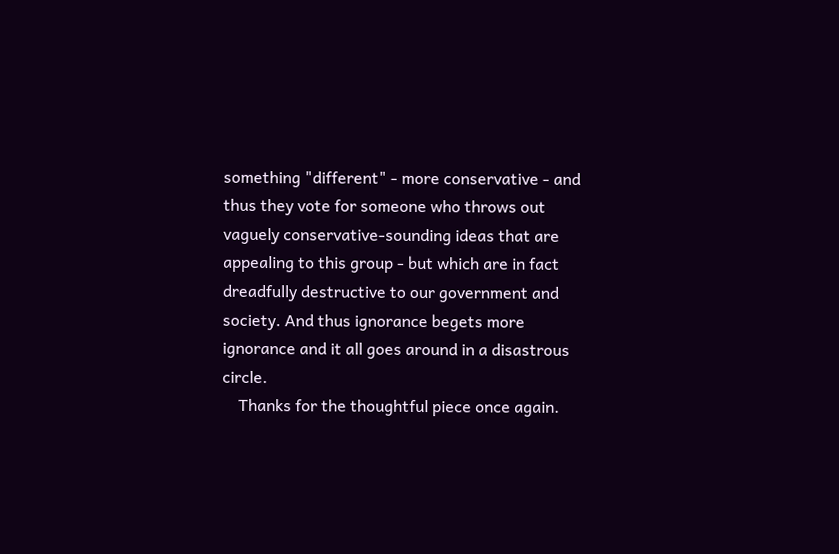something "different" - more conservative - and thus they vote for someone who throws out vaguely conservative-sounding ideas that are appealing to this group - but which are in fact dreadfully destructive to our government and society. And thus ignorance begets more ignorance and it all goes around in a disastrous circle.
    Thanks for the thoughtful piece once again.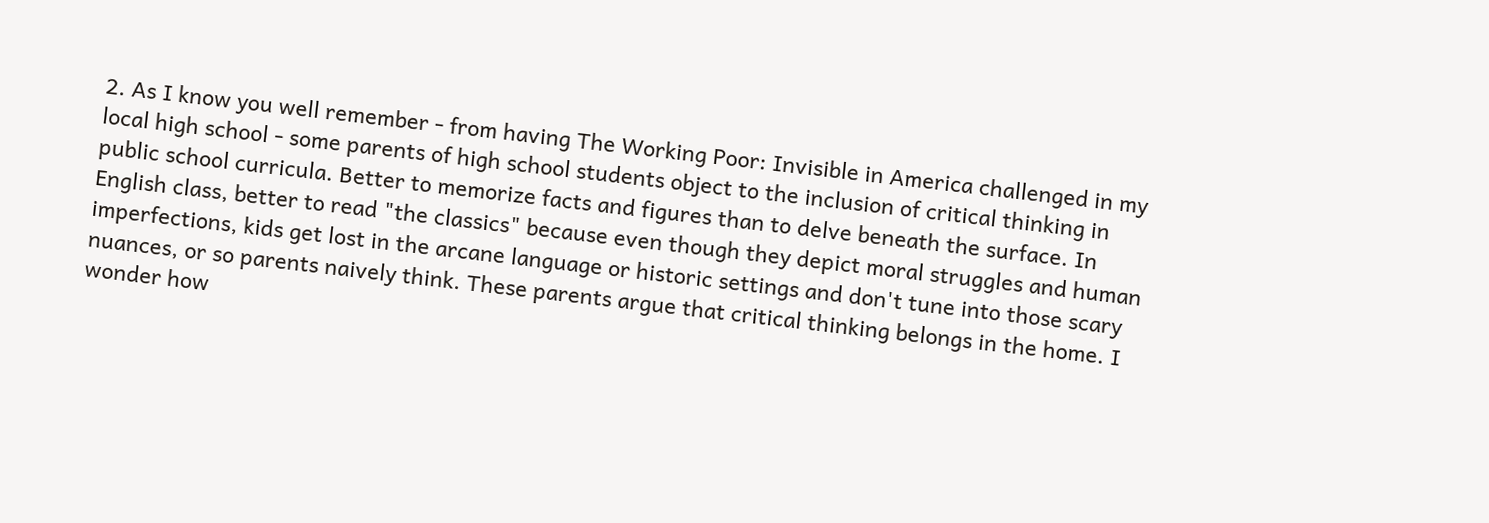2. As I know you well remember - from having The Working Poor: Invisible in America challenged in my local high school - some parents of high school students object to the inclusion of critical thinking in public school curricula. Better to memorize facts and figures than to delve beneath the surface. In English class, better to read "the classics" because even though they depict moral struggles and human imperfections, kids get lost in the arcane language or historic settings and don't tune into those scary nuances, or so parents naively think. These parents argue that critical thinking belongs in the home. I wonder how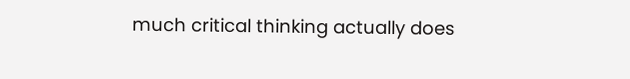much critical thinking actually does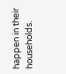happen in their households.